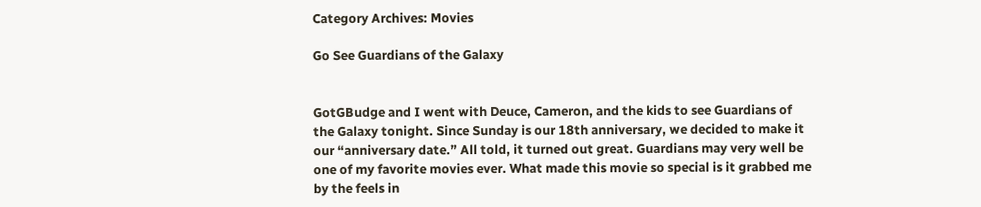Category Archives: Movies

Go See Guardians of the Galaxy


GotGBudge and I went with Deuce, Cameron, and the kids to see Guardians of the Galaxy tonight. Since Sunday is our 18th anniversary, we decided to make it our “anniversary date.” All told, it turned out great. Guardians may very well be one of my favorite movies ever. What made this movie so special is it grabbed me by the feels in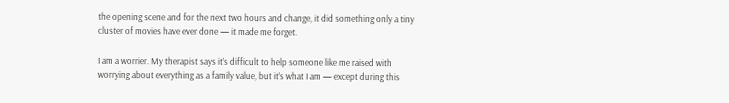the opening scene and for the next two hours and change, it did something only a tiny cluster of movies have ever done — it made me forget.

I am a worrier. My therapist says it’s difficult to help someone like me raised with worrying about everything as a family value, but it’s what I am — except during this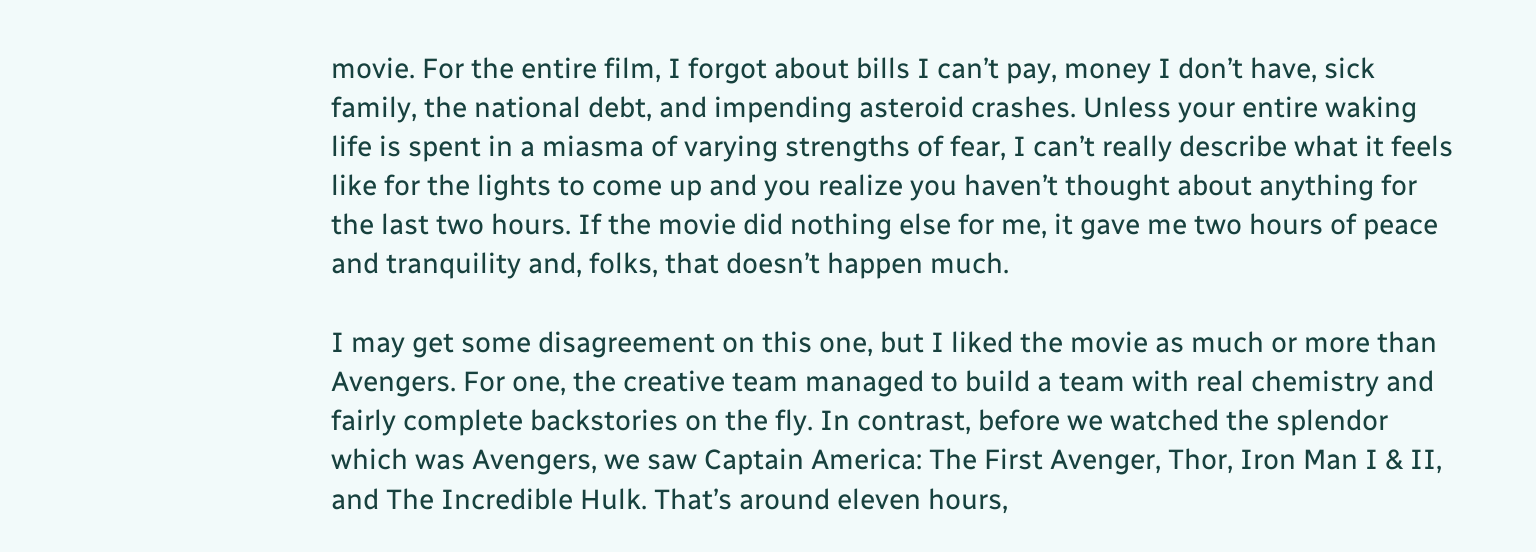movie. For the entire film, I forgot about bills I can’t pay, money I don’t have, sick family, the national debt, and impending asteroid crashes. Unless your entire waking life is spent in a miasma of varying strengths of fear, I can’t really describe what it feels like for the lights to come up and you realize you haven’t thought about anything for the last two hours. If the movie did nothing else for me, it gave me two hours of peace and tranquility and, folks, that doesn’t happen much.

I may get some disagreement on this one, but I liked the movie as much or more than Avengers. For one, the creative team managed to build a team with real chemistry and fairly complete backstories on the fly. In contrast, before we watched the splendor which was Avengers, we saw Captain America: The First Avenger, Thor, Iron Man I & II, and The Incredible Hulk. That’s around eleven hours,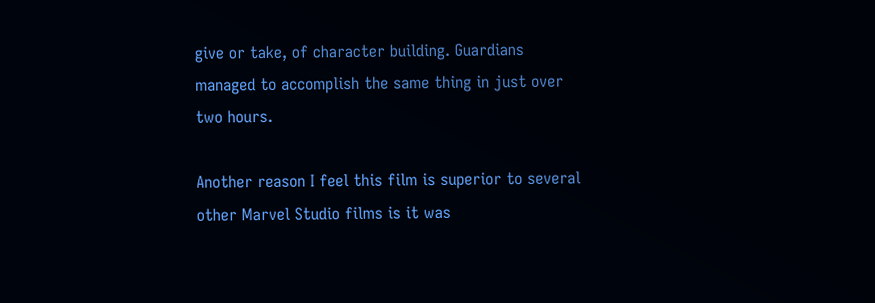give or take, of character building. Guardians managed to accomplish the same thing in just over two hours.

Another reason I feel this film is superior to several other Marvel Studio films is it was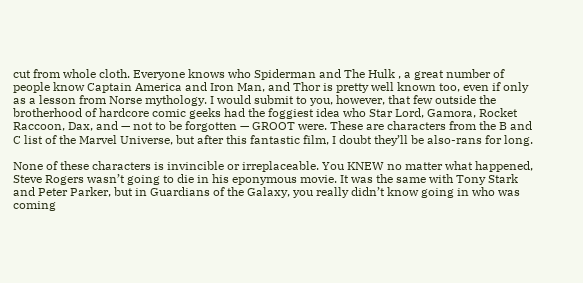cut from whole cloth. Everyone knows who Spiderman and The Hulk , a great number of people know Captain America and Iron Man, and Thor is pretty well known too, even if only as a lesson from Norse mythology. I would submit to you, however, that few outside the brotherhood of hardcore comic geeks had the foggiest idea who Star Lord, Gamora, Rocket Raccoon, Dax, and — not to be forgotten — GROOT were. These are characters from the B and C list of the Marvel Universe, but after this fantastic film, I doubt they’ll be also-rans for long.

None of these characters is invincible or irreplaceable. You KNEW no matter what happened, Steve Rogers wasn’t going to die in his eponymous movie. It was the same with Tony Stark  and Peter Parker, but in Guardians of the Galaxy, you really didn’t know going in who was coming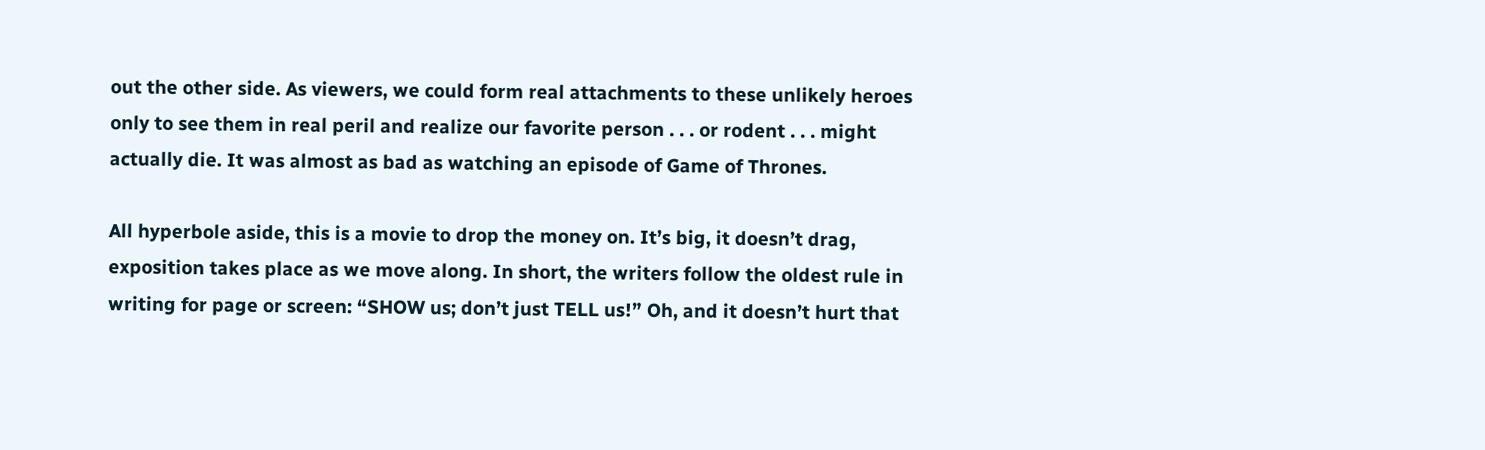out the other side. As viewers, we could form real attachments to these unlikely heroes only to see them in real peril and realize our favorite person . . . or rodent . . . might actually die. It was almost as bad as watching an episode of Game of Thrones.

All hyperbole aside, this is a movie to drop the money on. It’s big, it doesn’t drag, exposition takes place as we move along. In short, the writers follow the oldest rule in writing for page or screen: “SHOW us; don’t just TELL us!” Oh, and it doesn’t hurt that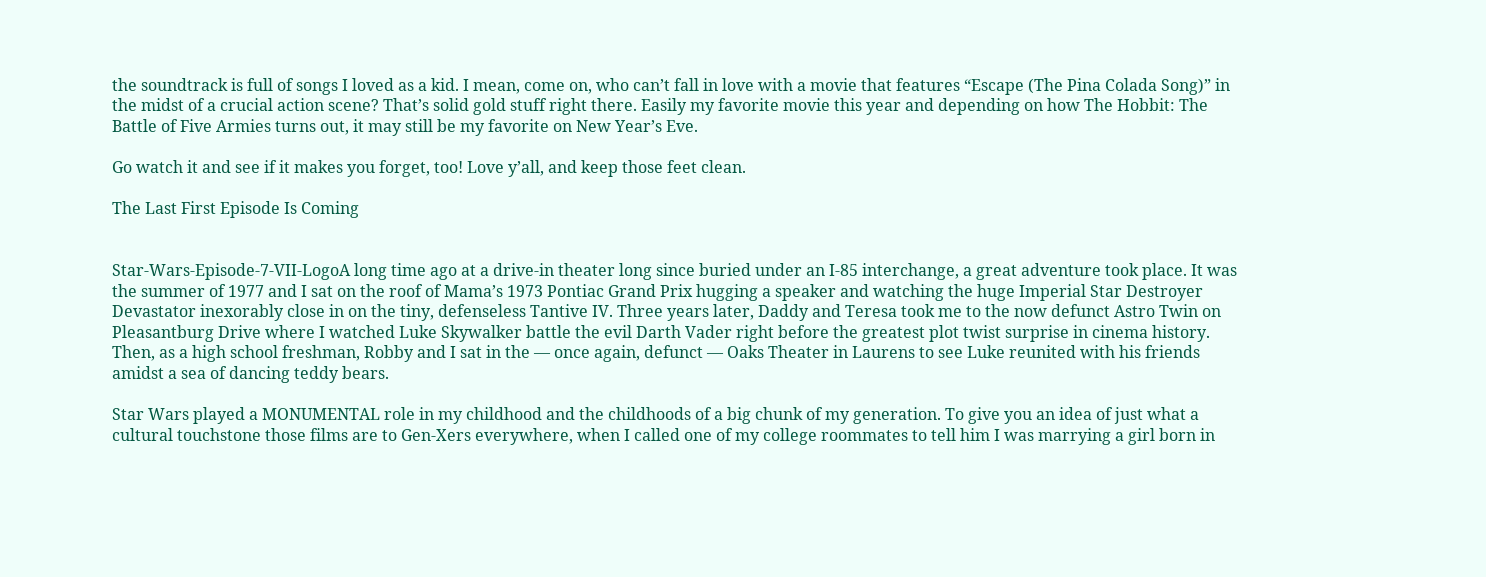the soundtrack is full of songs I loved as a kid. I mean, come on, who can’t fall in love with a movie that features “Escape (The Pina Colada Song)” in the midst of a crucial action scene? That’s solid gold stuff right there. Easily my favorite movie this year and depending on how The Hobbit: The Battle of Five Armies turns out, it may still be my favorite on New Year’s Eve.

Go watch it and see if it makes you forget, too! Love y’all, and keep those feet clean.

The Last First Episode Is Coming


Star-Wars-Episode-7-VII-LogoA long time ago at a drive-in theater long since buried under an I-85 interchange, a great adventure took place. It was the summer of 1977 and I sat on the roof of Mama’s 1973 Pontiac Grand Prix hugging a speaker and watching the huge Imperial Star Destroyer Devastator inexorably close in on the tiny, defenseless Tantive IV. Three years later, Daddy and Teresa took me to the now defunct Astro Twin on Pleasantburg Drive where I watched Luke Skywalker battle the evil Darth Vader right before the greatest plot twist surprise in cinema history. Then, as a high school freshman, Robby and I sat in the — once again, defunct — Oaks Theater in Laurens to see Luke reunited with his friends amidst a sea of dancing teddy bears.

Star Wars played a MONUMENTAL role in my childhood and the childhoods of a big chunk of my generation. To give you an idea of just what a cultural touchstone those films are to Gen-Xers everywhere, when I called one of my college roommates to tell him I was marrying a girl born in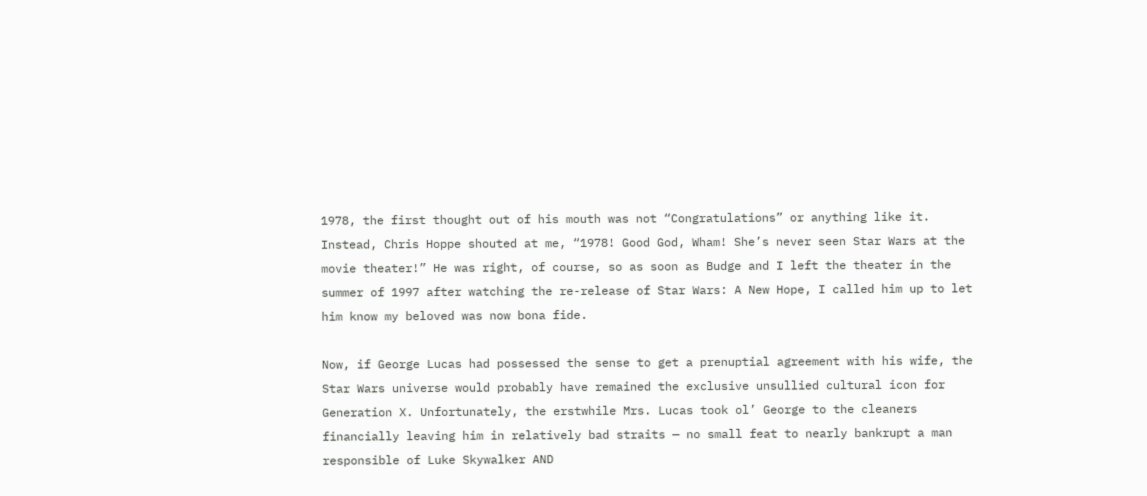1978, the first thought out of his mouth was not “Congratulations” or anything like it. Instead, Chris Hoppe shouted at me, “1978! Good God, Wham! She’s never seen Star Wars at the movie theater!” He was right, of course, so as soon as Budge and I left the theater in the summer of 1997 after watching the re-release of Star Wars: A New Hope, I called him up to let him know my beloved was now bona fide.

Now, if George Lucas had possessed the sense to get a prenuptial agreement with his wife, the Star Wars universe would probably have remained the exclusive unsullied cultural icon for Generation X. Unfortunately, the erstwhile Mrs. Lucas took ol’ George to the cleaners financially leaving him in relatively bad straits — no small feat to nearly bankrupt a man responsible of Luke Skywalker AND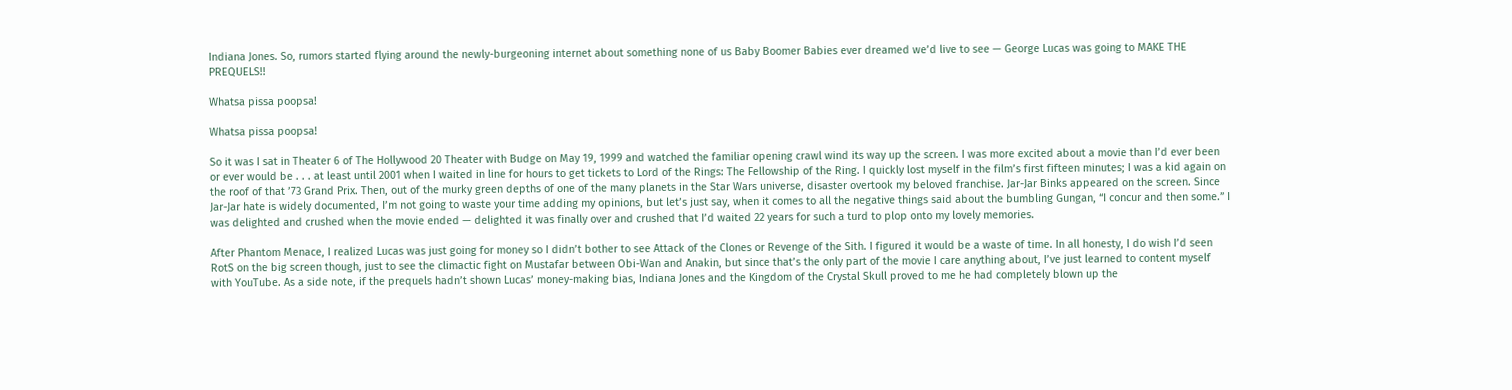Indiana Jones. So, rumors started flying around the newly-burgeoning internet about something none of us Baby Boomer Babies ever dreamed we’d live to see — George Lucas was going to MAKE THE PREQUELS!!

Whatsa pissa poopsa!

Whatsa pissa poopsa!

So it was I sat in Theater 6 of The Hollywood 20 Theater with Budge on May 19, 1999 and watched the familiar opening crawl wind its way up the screen. I was more excited about a movie than I’d ever been or ever would be . . . at least until 2001 when I waited in line for hours to get tickets to Lord of the Rings: The Fellowship of the Ring. I quickly lost myself in the film’s first fifteen minutes; I was a kid again on the roof of that ’73 Grand Prix. Then, out of the murky green depths of one of the many planets in the Star Wars universe, disaster overtook my beloved franchise. Jar-Jar Binks appeared on the screen. Since Jar-Jar hate is widely documented, I’m not going to waste your time adding my opinions, but let’s just say, when it comes to all the negative things said about the bumbling Gungan, “I concur and then some.” I was delighted and crushed when the movie ended — delighted it was finally over and crushed that I’d waited 22 years for such a turd to plop onto my lovely memories.

After Phantom Menace, I realized Lucas was just going for money so I didn’t bother to see Attack of the Clones or Revenge of the Sith. I figured it would be a waste of time. In all honesty, I do wish I’d seen RotS on the big screen though, just to see the climactic fight on Mustafar between Obi-Wan and Anakin, but since that’s the only part of the movie I care anything about, I’ve just learned to content myself with YouTube. As a side note, if the prequels hadn’t shown Lucas’ money-making bias, Indiana Jones and the Kingdom of the Crystal Skull proved to me he had completely blown up the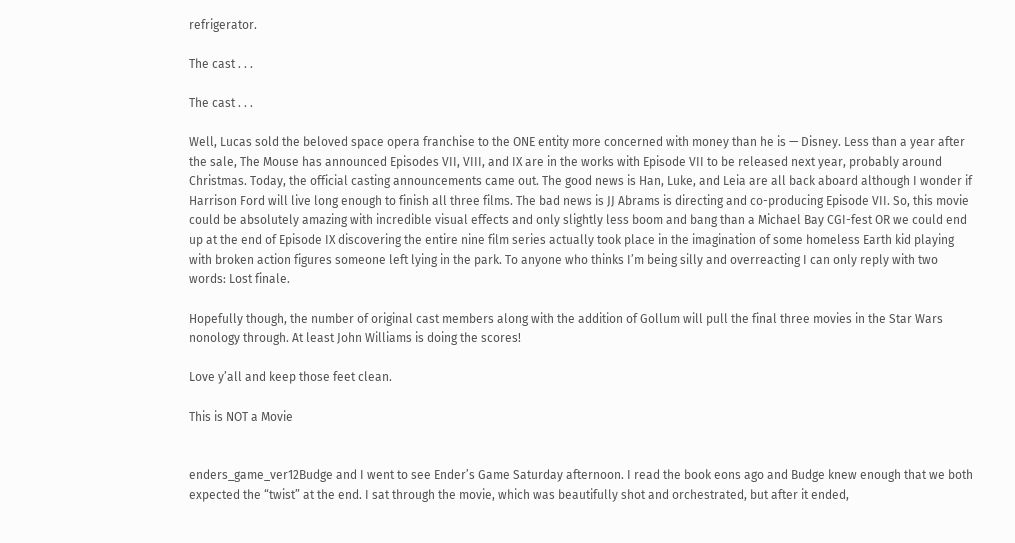refrigerator.

The cast . . .

The cast . . .

Well, Lucas sold the beloved space opera franchise to the ONE entity more concerned with money than he is — Disney. Less than a year after the sale, The Mouse has announced Episodes VII, VIII, and IX are in the works with Episode VII to be released next year, probably around Christmas. Today, the official casting announcements came out. The good news is Han, Luke, and Leia are all back aboard although I wonder if Harrison Ford will live long enough to finish all three films. The bad news is JJ Abrams is directing and co-producing Episode VII. So, this movie could be absolutely amazing with incredible visual effects and only slightly less boom and bang than a Michael Bay CGI-fest OR we could end up at the end of Episode IX discovering the entire nine film series actually took place in the imagination of some homeless Earth kid playing with broken action figures someone left lying in the park. To anyone who thinks I’m being silly and overreacting I can only reply with two words: Lost finale.

Hopefully though, the number of original cast members along with the addition of Gollum will pull the final three movies in the Star Wars nonology through. At least John Williams is doing the scores!

Love y’all and keep those feet clean.

This is NOT a Movie


enders_game_ver12Budge and I went to see Ender’s Game Saturday afternoon. I read the book eons ago and Budge knew enough that we both expected the “twist” at the end. I sat through the movie, which was beautifully shot and orchestrated, but after it ended,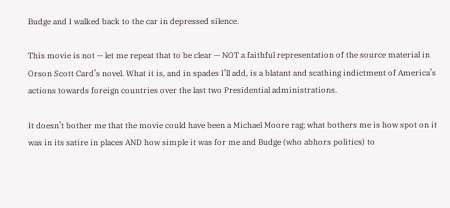Budge and I walked back to the car in depressed silence.

This movie is not — let me repeat that to be clear — NOT a faithful representation of the source material in Orson Scott Card’s novel. What it is, and in spades I’ll add, is a blatant and scathing indictment of America’s actions towards foreign countries over the last two Presidential administrations.

It doesn’t bother me that the movie could have been a Michael Moore rag; what bothers me is how spot on it was in its satire in places AND how simple it was for me and Budge (who abhors politics) to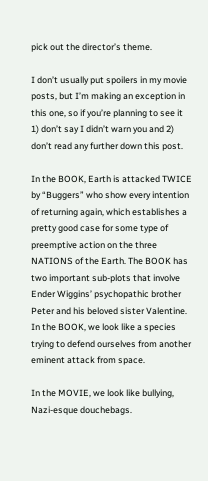pick out the director’s theme.

I don’t usually put spoilers in my movie posts, but I’m making an exception in this one, so if you’re planning to see it 1) don’t say I didn’t warn you and 2) don’t read any further down this post.

In the BOOK, Earth is attacked TWICE by “Buggers” who show every intention of returning again, which establishes a pretty good case for some type of preemptive action on the three NATIONS of the Earth. The BOOK has two important sub-plots that involve Ender Wiggins’ psychopathic brother Peter and his beloved sister Valentine. In the BOOK, we look like a species trying to defend ourselves from another eminent attack from space.

In the MOVIE, we look like bullying, Nazi-esque douchebags.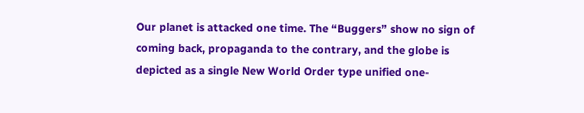Our planet is attacked one time. The “Buggers” show no sign of coming back, propaganda to the contrary, and the globe is depicted as a single New World Order type unified one-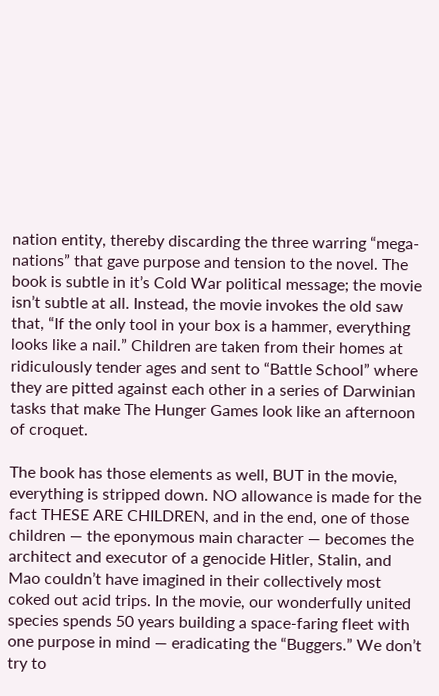nation entity, thereby discarding the three warring “mega-nations” that gave purpose and tension to the novel. The book is subtle in it’s Cold War political message; the movie isn’t subtle at all. Instead, the movie invokes the old saw that, “If the only tool in your box is a hammer, everything looks like a nail.” Children are taken from their homes at ridiculously tender ages and sent to “Battle School” where they are pitted against each other in a series of Darwinian tasks that make The Hunger Games look like an afternoon of croquet.

The book has those elements as well, BUT in the movie, everything is stripped down. NO allowance is made for the fact THESE ARE CHILDREN, and in the end, one of those children — the eponymous main character — becomes the architect and executor of a genocide Hitler, Stalin, and Mao couldn’t have imagined in their collectively most coked out acid trips. In the movie, our wonderfully united species spends 50 years building a space-faring fleet with one purpose in mind — eradicating the “Buggers.” We don’t try to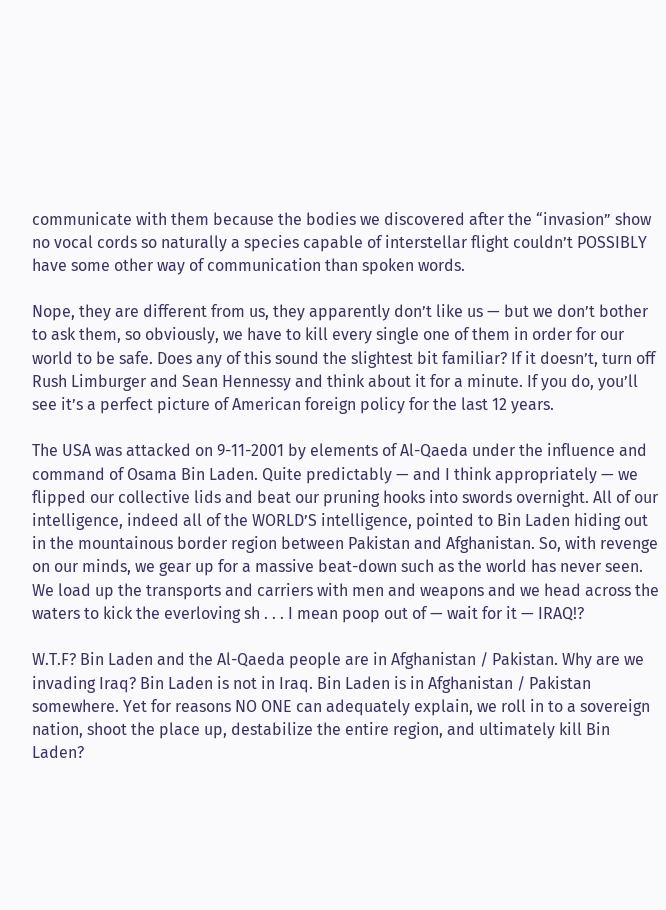communicate with them because the bodies we discovered after the “invasion” show no vocal cords so naturally a species capable of interstellar flight couldn’t POSSIBLY have some other way of communication than spoken words.

Nope, they are different from us, they apparently don’t like us — but we don’t bother to ask them, so obviously, we have to kill every single one of them in order for our world to be safe. Does any of this sound the slightest bit familiar? If it doesn’t, turn off Rush Limburger and Sean Hennessy and think about it for a minute. If you do, you’ll see it’s a perfect picture of American foreign policy for the last 12 years.

The USA was attacked on 9-11-2001 by elements of Al-Qaeda under the influence and command of Osama Bin Laden. Quite predictably — and I think appropriately — we flipped our collective lids and beat our pruning hooks into swords overnight. All of our intelligence, indeed all of the WORLD’S intelligence, pointed to Bin Laden hiding out in the mountainous border region between Pakistan and Afghanistan. So, with revenge on our minds, we gear up for a massive beat-down such as the world has never seen. We load up the transports and carriers with men and weapons and we head across the waters to kick the everloving sh . . . I mean poop out of — wait for it — IRAQ!?

W.T.F? Bin Laden and the Al-Qaeda people are in Afghanistan / Pakistan. Why are we invading Iraq? Bin Laden is not in Iraq. Bin Laden is in Afghanistan / Pakistan somewhere. Yet for reasons NO ONE can adequately explain, we roll in to a sovereign nation, shoot the place up, destabilize the entire region, and ultimately kill Bin Laden?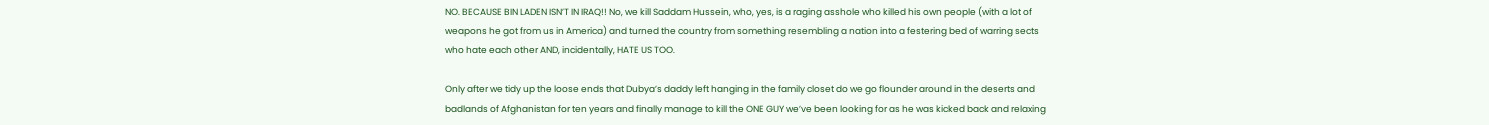NO. BECAUSE BIN LADEN ISN’T IN IRAQ!! No, we kill Saddam Hussein, who, yes, is a raging asshole who killed his own people (with a lot of weapons he got from us in America) and turned the country from something resembling a nation into a festering bed of warring sects who hate each other AND, incidentally, HATE US TOO.

Only after we tidy up the loose ends that Dubya’s daddy left hanging in the family closet do we go flounder around in the deserts and badlands of Afghanistan for ten years and finally manage to kill the ONE GUY we’ve been looking for as he was kicked back and relaxing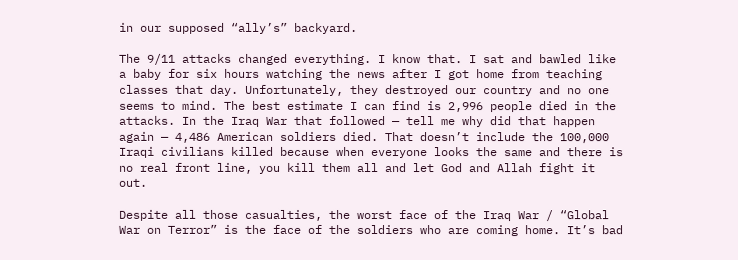in our supposed “ally’s” backyard.

The 9/11 attacks changed everything. I know that. I sat and bawled like a baby for six hours watching the news after I got home from teaching classes that day. Unfortunately, they destroyed our country and no one seems to mind. The best estimate I can find is 2,996 people died in the attacks. In the Iraq War that followed — tell me why did that happen again — 4,486 American soldiers died. That doesn’t include the 100,000 Iraqi civilians killed because when everyone looks the same and there is no real front line, you kill them all and let God and Allah fight it out.

Despite all those casualties, the worst face of the Iraq War / “Global War on Terror” is the face of the soldiers who are coming home. It’s bad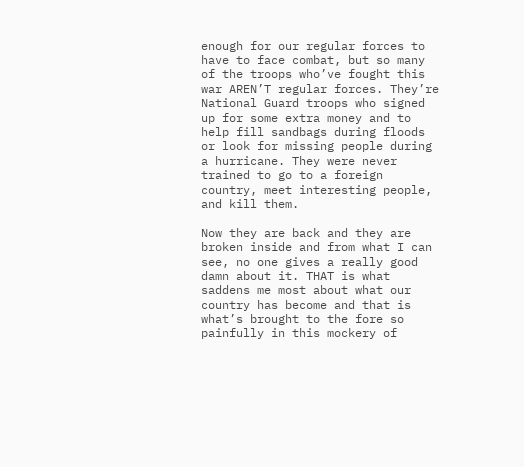enough for our regular forces to have to face combat, but so many of the troops who’ve fought this war AREN’T regular forces. They’re National Guard troops who signed up for some extra money and to help fill sandbags during floods or look for missing people during a hurricane. They were never trained to go to a foreign country, meet interesting people, and kill them.

Now they are back and they are broken inside and from what I can see, no one gives a really good damn about it. THAT is what saddens me most about what our country has become and that is what’s brought to the fore so painfully in this mockery of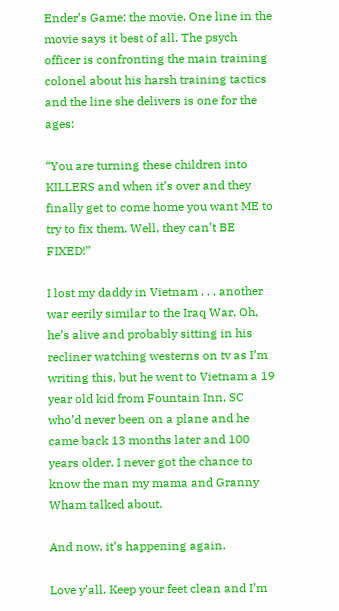Ender’s Game: the movie. One line in the movie says it best of all. The psych officer is confronting the main training colonel about his harsh training tactics and the line she delivers is one for the ages:

“You are turning these children into KILLERS and when it’s over and they finally get to come home you want ME to try to fix them. Well, they can’t BE FIXED!”

I lost my daddy in Vietnam . . . another war eerily similar to the Iraq War. Oh, he’s alive and probably sitting in his recliner watching westerns on tv as I’m writing this, but he went to Vietnam a 19 year old kid from Fountain Inn, SC who’d never been on a plane and he came back 13 months later and 100 years older. I never got the chance to know the man my mama and Granny Wham talked about.

And now, it’s happening again.

Love y’all. Keep your feet clean and I’m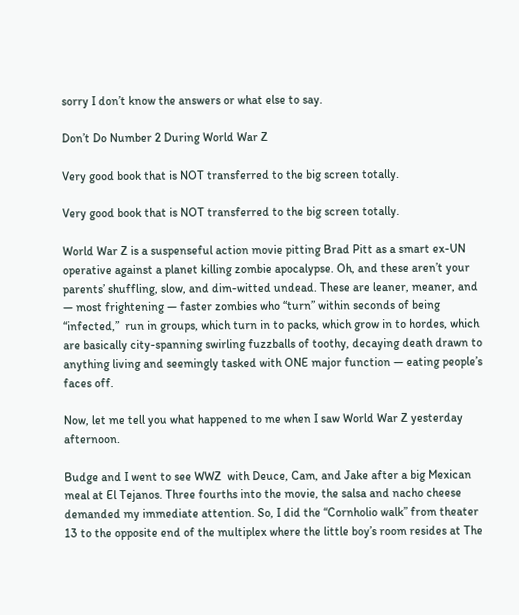sorry I don’t know the answers or what else to say.

Don’t Do Number 2 During World War Z

Very good book that is NOT transferred to the big screen totally.

Very good book that is NOT transferred to the big screen totally.

World War Z is a suspenseful action movie pitting Brad Pitt as a smart ex-UN operative against a planet killing zombie apocalypse. Oh, and these aren’t your parents’ shuffling, slow, and dim-witted undead. These are leaner, meaner, and — most frightening — faster zombies who “turn” within seconds of being “infected,”  run in groups, which turn in to packs, which grow in to hordes, which are basically city-spanning swirling fuzzballs of toothy, decaying death drawn to anything living and seemingly tasked with ONE major function — eating people’s faces off.

Now, let me tell you what happened to me when I saw World War Z yesterday afternoon.

Budge and I went to see WWZ  with Deuce, Cam, and Jake after a big Mexican meal at El Tejanos. Three fourths into the movie, the salsa and nacho cheese demanded my immediate attention. So, I did the “Cornholio walk” from theater 13 to the opposite end of the multiplex where the little boy’s room resides at The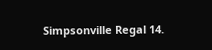Simpsonville Regal 14.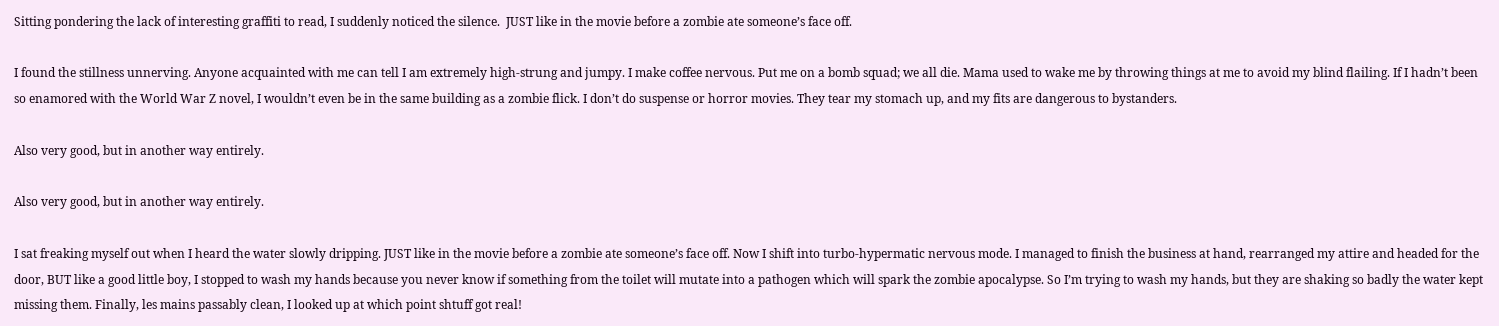Sitting pondering the lack of interesting graffiti to read, I suddenly noticed the silence.  JUST like in the movie before a zombie ate someone’s face off.

I found the stillness unnerving. Anyone acquainted with me can tell I am extremely high-strung and jumpy. I make coffee nervous. Put me on a bomb squad; we all die. Mama used to wake me by throwing things at me to avoid my blind flailing. If I hadn’t been so enamored with the World War Z novel, I wouldn’t even be in the same building as a zombie flick. I don’t do suspense or horror movies. They tear my stomach up, and my fits are dangerous to bystanders.

Also very good, but in another way entirely.

Also very good, but in another way entirely.

I sat freaking myself out when I heard the water slowly dripping. JUST like in the movie before a zombie ate someone’s face off. Now I shift into turbo-hypermatic nervous mode. I managed to finish the business at hand, rearranged my attire and headed for the door, BUT like a good little boy, I stopped to wash my hands because you never know if something from the toilet will mutate into a pathogen which will spark the zombie apocalypse. So I’m trying to wash my hands, but they are shaking so badly the water kept missing them. Finally, les mains passably clean, I looked up at which point shtuff got real!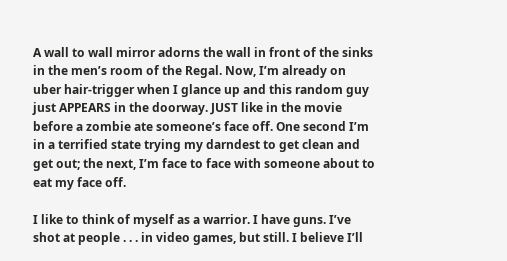A wall to wall mirror adorns the wall in front of the sinks in the men’s room of the Regal. Now, I’m already on uber hair-trigger when I glance up and this random guy just APPEARS in the doorway. JUST like in the movie before a zombie ate someone’s face off. One second I’m in a terrified state trying my darndest to get clean and get out; the next, I’m face to face with someone about to eat my face off.

I like to think of myself as a warrior. I have guns. I’ve shot at people . . . in video games, but still. I believe I’ll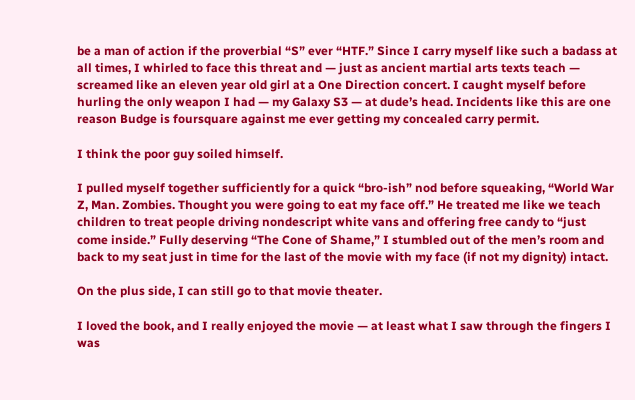be a man of action if the proverbial “S” ever “HTF.” Since I carry myself like such a badass at all times, I whirled to face this threat and — just as ancient martial arts texts teach — screamed like an eleven year old girl at a One Direction concert. I caught myself before hurling the only weapon I had — my Galaxy S3 — at dude’s head. Incidents like this are one reason Budge is foursquare against me ever getting my concealed carry permit.

I think the poor guy soiled himself.

I pulled myself together sufficiently for a quick “bro-ish” nod before squeaking, “World War Z, Man. Zombies. Thought you were going to eat my face off.” He treated me like we teach children to treat people driving nondescript white vans and offering free candy to “just come inside.” Fully deserving “The Cone of Shame,” I stumbled out of the men’s room and back to my seat just in time for the last of the movie with my face (if not my dignity) intact.

On the plus side, I can still go to that movie theater.

I loved the book, and I really enjoyed the movie — at least what I saw through the fingers I was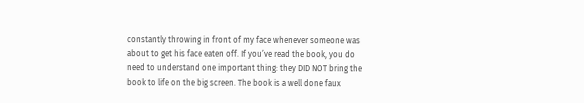constantly throwing in front of my face whenever someone was about to get his face eaten off. If you’ve read the book, you do need to understand one important thing: they DID NOT bring the book to life on the big screen. The book is a well done faux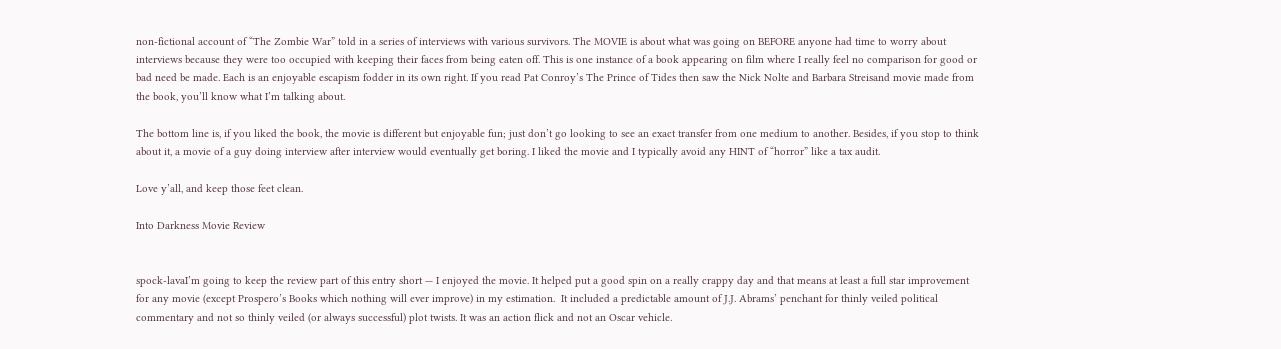non-fictional account of “The Zombie War” told in a series of interviews with various survivors. The MOVIE is about what was going on BEFORE anyone had time to worry about interviews because they were too occupied with keeping their faces from being eaten off. This is one instance of a book appearing on film where I really feel no comparison for good or bad need be made. Each is an enjoyable escapism fodder in its own right. If you read Pat Conroy’s The Prince of Tides then saw the Nick Nolte and Barbara Streisand movie made from the book, you’ll know what I’m talking about.

The bottom line is, if you liked the book, the movie is different but enjoyable fun; just don’t go looking to see an exact transfer from one medium to another. Besides, if you stop to think about it, a movie of a guy doing interview after interview would eventually get boring. I liked the movie and I typically avoid any HINT of “horror” like a tax audit.

Love y’all, and keep those feet clean.

Into Darkness Movie Review


spock-lavaI’m going to keep the review part of this entry short — I enjoyed the movie. It helped put a good spin on a really crappy day and that means at least a full star improvement for any movie (except Prospero’s Books which nothing will ever improve) in my estimation.  It included a predictable amount of J.J. Abrams’ penchant for thinly veiled political commentary and not so thinly veiled (or always successful) plot twists. It was an action flick and not an Oscar vehicle.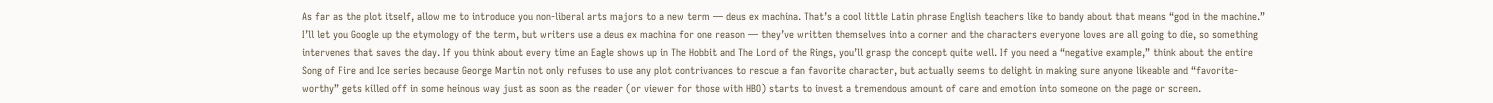As far as the plot itself, allow me to introduce you non-liberal arts majors to a new term — deus ex machina. That’s a cool little Latin phrase English teachers like to bandy about that means “god in the machine.” I’ll let you Google up the etymology of the term, but writers use a deus ex machina for one reason — they’ve written themselves into a corner and the characters everyone loves are all going to die, so something intervenes that saves the day. If you think about every time an Eagle shows up in The Hobbit and The Lord of the Rings, you’ll grasp the concept quite well. If you need a “negative example,” think about the entire Song of Fire and Ice series because George Martin not only refuses to use any plot contrivances to rescue a fan favorite character, but actually seems to delight in making sure anyone likeable and “favorite-worthy” gets killed off in some heinous way just as soon as the reader (or viewer for those with HBO) starts to invest a tremendous amount of care and emotion into someone on the page or screen.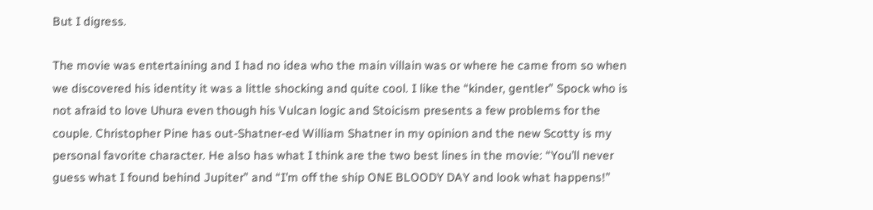But I digress.

The movie was entertaining and I had no idea who the main villain was or where he came from so when we discovered his identity it was a little shocking and quite cool. I like the “kinder, gentler” Spock who is not afraid to love Uhura even though his Vulcan logic and Stoicism presents a few problems for the couple. Christopher Pine has out-Shatner-ed William Shatner in my opinion and the new Scotty is my personal favorite character. He also has what I think are the two best lines in the movie: “You’ll never guess what I found behind Jupiter” and “I’m off the ship ONE BLOODY DAY and look what happens!”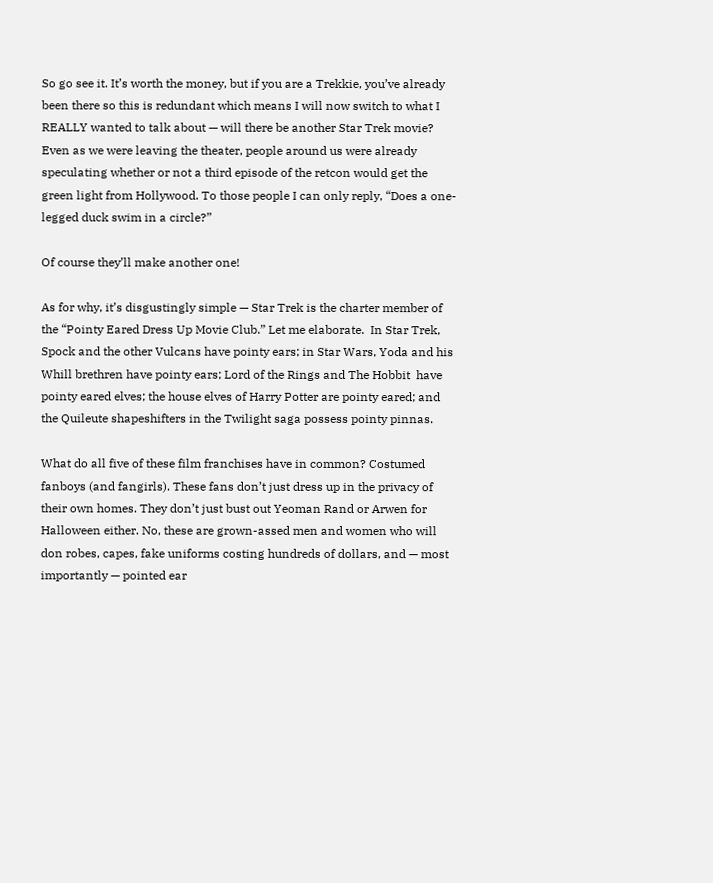So go see it. It’s worth the money, but if you are a Trekkie, you’ve already been there so this is redundant which means I will now switch to what I REALLY wanted to talk about — will there be another Star Trek movie? Even as we were leaving the theater, people around us were already speculating whether or not a third episode of the retcon would get the green light from Hollywood. To those people I can only reply, “Does a one-legged duck swim in a circle?”

Of course they’ll make another one!

As for why, it’s disgustingly simple — Star Trek is the charter member of the “Pointy Eared Dress Up Movie Club.” Let me elaborate.  In Star Trek, Spock and the other Vulcans have pointy ears; in Star Wars, Yoda and his Whill brethren have pointy ears; Lord of the Rings and The Hobbit  have pointy eared elves; the house elves of Harry Potter are pointy eared; and the Quileute shapeshifters in the Twilight saga possess pointy pinnas.

What do all five of these film franchises have in common? Costumed fanboys (and fangirls). These fans don’t just dress up in the privacy of their own homes. They don’t just bust out Yeoman Rand or Arwen for Halloween either. No, these are grown-assed men and women who will don robes, capes, fake uniforms costing hundreds of dollars, and — most importantly — pointed ear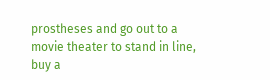prostheses and go out to a movie theater to stand in line, buy a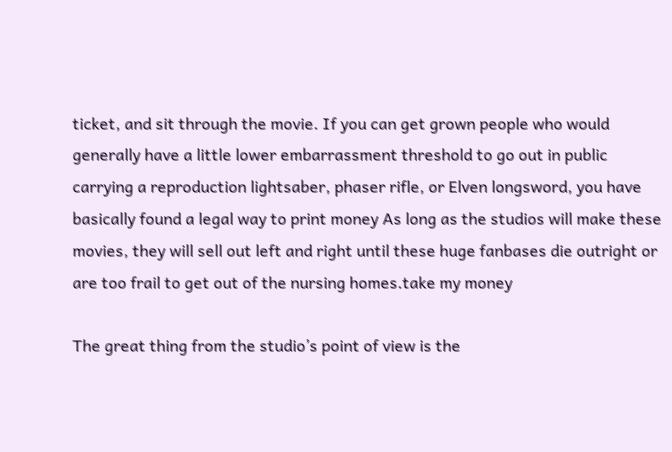ticket, and sit through the movie. If you can get grown people who would generally have a little lower embarrassment threshold to go out in public carrying a reproduction lightsaber, phaser rifle, or Elven longsword, you have basically found a legal way to print money As long as the studios will make these movies, they will sell out left and right until these huge fanbases die outright or are too frail to get out of the nursing homes.take my money

The great thing from the studio’s point of view is the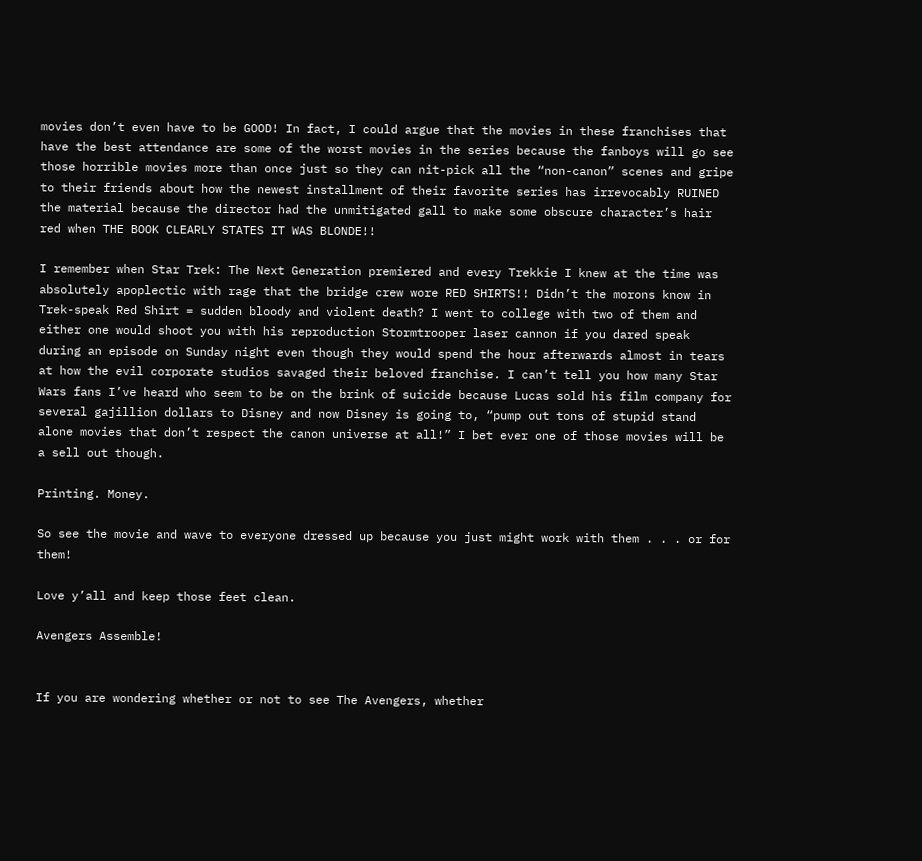movies don’t even have to be GOOD! In fact, I could argue that the movies in these franchises that have the best attendance are some of the worst movies in the series because the fanboys will go see those horrible movies more than once just so they can nit-pick all the “non-canon” scenes and gripe to their friends about how the newest installment of their favorite series has irrevocably RUINED the material because the director had the unmitigated gall to make some obscure character’s hair red when THE BOOK CLEARLY STATES IT WAS BLONDE!!

I remember when Star Trek: The Next Generation premiered and every Trekkie I knew at the time was absolutely apoplectic with rage that the bridge crew wore RED SHIRTS!! Didn’t the morons know in Trek-speak Red Shirt = sudden bloody and violent death? I went to college with two of them and either one would shoot you with his reproduction Stormtrooper laser cannon if you dared speak during an episode on Sunday night even though they would spend the hour afterwards almost in tears at how the evil corporate studios savaged their beloved franchise. I can’t tell you how many Star Wars fans I’ve heard who seem to be on the brink of suicide because Lucas sold his film company for several gajillion dollars to Disney and now Disney is going to, “pump out tons of stupid stand alone movies that don’t respect the canon universe at all!” I bet ever one of those movies will be a sell out though.

Printing. Money.

So see the movie and wave to everyone dressed up because you just might work with them . . . or for them!

Love y’all and keep those feet clean.

Avengers Assemble!


If you are wondering whether or not to see The Avengers, whether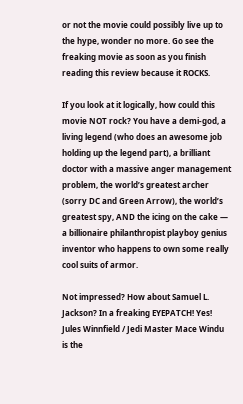or not the movie could possibly live up to the hype, wonder no more. Go see the freaking movie as soon as you finish reading this review because it ROCKS.

If you look at it logically, how could this movie NOT rock? You have a demi-god, a living legend (who does an awesome job holding up the legend part), a brilliant doctor with a massive anger management problem, the world’s greatest archer (sorry DC and Green Arrow), the world’s greatest spy, AND the icing on the cake — a billionaire philanthropist playboy genius inventor who happens to own some really cool suits of armor.

Not impressed? How about Samuel L. Jackson? In a freaking EYEPATCH! Yes! Jules Winnfield / Jedi Master Mace Windu is the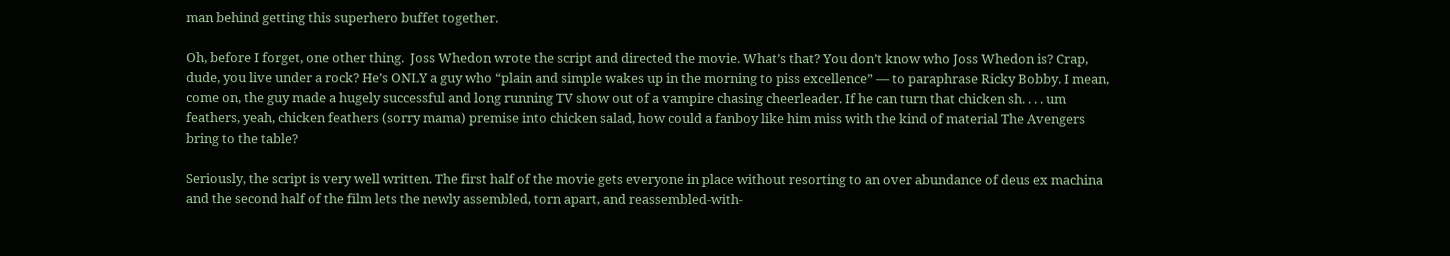man behind getting this superhero buffet together.

Oh, before I forget, one other thing.  Joss Whedon wrote the script and directed the movie. What’s that? You don’t know who Joss Whedon is? Crap, dude, you live under a rock? He’s ONLY a guy who “plain and simple wakes up in the morning to piss excellence” — to paraphrase Ricky Bobby. I mean, come on, the guy made a hugely successful and long running TV show out of a vampire chasing cheerleader. If he can turn that chicken sh. . . . um feathers, yeah, chicken feathers (sorry mama) premise into chicken salad, how could a fanboy like him miss with the kind of material The Avengers bring to the table?

Seriously, the script is very well written. The first half of the movie gets everyone in place without resorting to an over abundance of deus ex machina and the second half of the film lets the newly assembled, torn apart, and reassembled-with-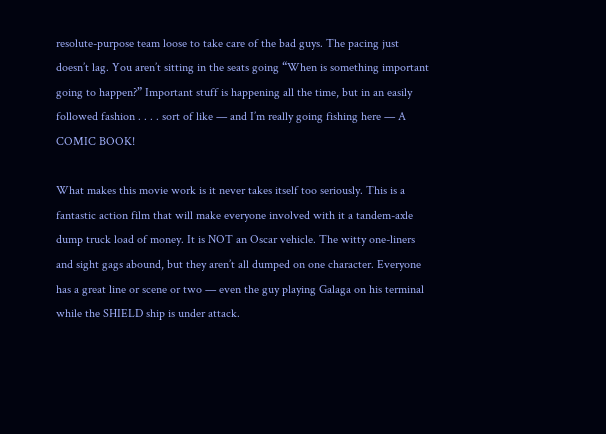resolute-purpose team loose to take care of the bad guys. The pacing just doesn’t lag. You aren’t sitting in the seats going “When is something important going to happen?” Important stuff is happening all the time, but in an easily followed fashion . . . . sort of like — and I’m really going fishing here — A COMIC BOOK!

What makes this movie work is it never takes itself too seriously. This is a fantastic action film that will make everyone involved with it a tandem-axle dump truck load of money. It is NOT an Oscar vehicle. The witty one-liners and sight gags abound, but they aren’t all dumped on one character. Everyone has a great line or scene or two — even the guy playing Galaga on his terminal while the SHIELD ship is under attack.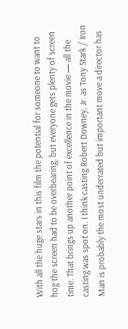With all the huge stars in this film the potential for someone to want to hog the screen had to be overbearing, but everyone gets plenty of screen time. That brings up another point of excellence in the movie — all the casting was spot on. I think casting Robert Downey, Jr. as Tony Stark / Iron Man is probably the most underrated but important move a director has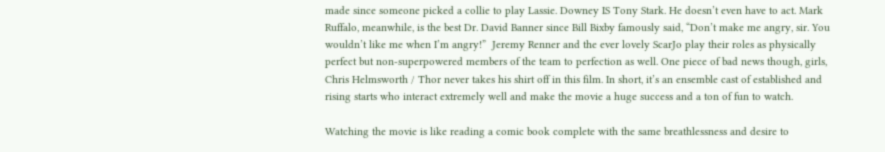made since someone picked a collie to play Lassie. Downey IS Tony Stark. He doesn’t even have to act. Mark Ruffalo, meanwhile, is the best Dr. David Banner since Bill Bixby famously said, “Don’t make me angry, sir. You wouldn’t like me when I’m angry!”  Jeremy Renner and the ever lovely ScarJo play their roles as physically perfect but non-superpowered members of the team to perfection as well. One piece of bad news though, girls, Chris Helmsworth / Thor never takes his shirt off in this film. In short, it’s an ensemble cast of established and rising starts who interact extremely well and make the movie a huge success and a ton of fun to watch.

Watching the movie is like reading a comic book complete with the same breathlessness and desire to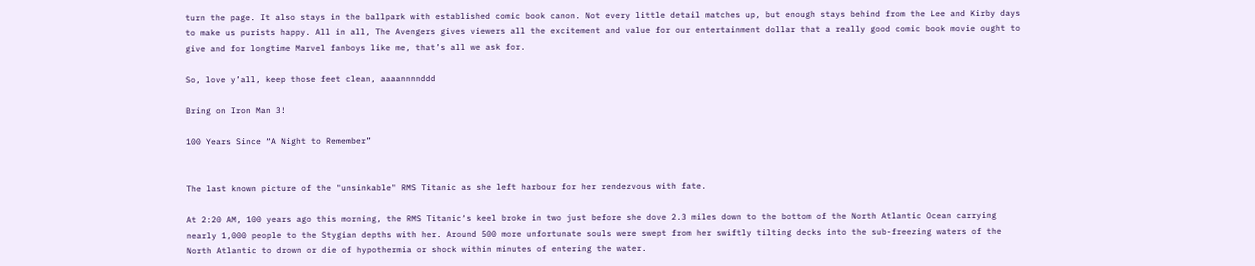turn the page. It also stays in the ballpark with established comic book canon. Not every little detail matches up, but enough stays behind from the Lee and Kirby days to make us purists happy. All in all, The Avengers gives viewers all the excitement and value for our entertainment dollar that a really good comic book movie ought to give and for longtime Marvel fanboys like me, that’s all we ask for.

So, love y’all, keep those feet clean, aaaannnnddd

Bring on Iron Man 3!

100 Years Since “A Night to Remember”


The last known picture of the "unsinkable" RMS Titanic as she left harbour for her rendezvous with fate.

At 2:20 AM, 100 years ago this morning, the RMS Titanic‘s keel broke in two just before she dove 2.3 miles down to the bottom of the North Atlantic Ocean carrying nearly 1,000 people to the Stygian depths with her. Around 500 more unfortunate souls were swept from her swiftly tilting decks into the sub-freezing waters of the North Atlantic to drown or die of hypothermia or shock within minutes of entering the water.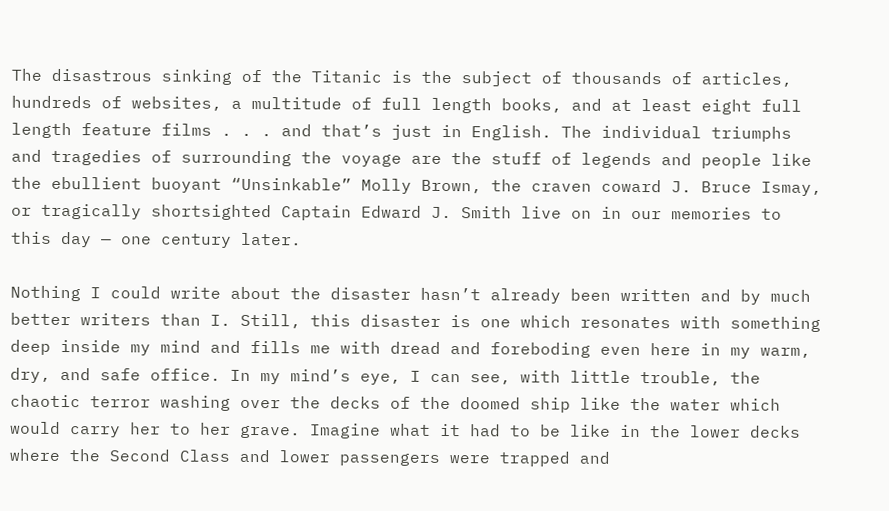The disastrous sinking of the Titanic is the subject of thousands of articles, hundreds of websites, a multitude of full length books, and at least eight full length feature films . . . and that’s just in English. The individual triumphs and tragedies of surrounding the voyage are the stuff of legends and people like the ebullient buoyant “Unsinkable” Molly Brown, the craven coward J. Bruce Ismay, or tragically shortsighted Captain Edward J. Smith live on in our memories to this day — one century later.

Nothing I could write about the disaster hasn’t already been written and by much better writers than I. Still, this disaster is one which resonates with something deep inside my mind and fills me with dread and foreboding even here in my warm, dry, and safe office. In my mind’s eye, I can see, with little trouble, the chaotic terror washing over the decks of the doomed ship like the water which would carry her to her grave. Imagine what it had to be like in the lower decks where the Second Class and lower passengers were trapped and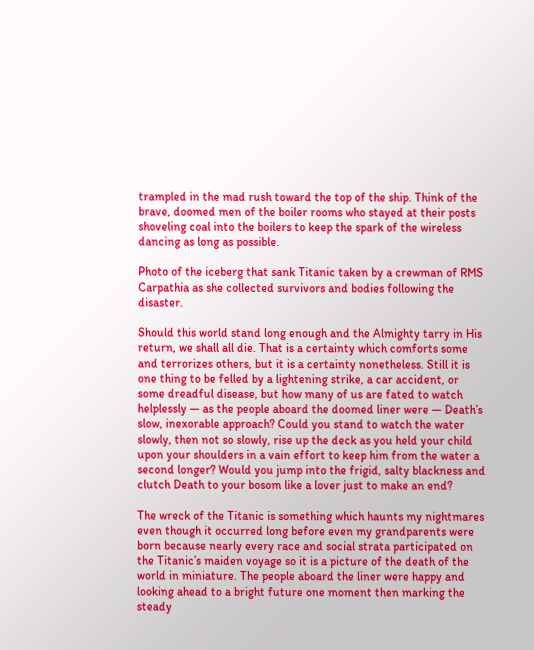trampled in the mad rush toward the top of the ship. Think of the brave, doomed men of the boiler rooms who stayed at their posts shoveling coal into the boilers to keep the spark of the wireless dancing as long as possible.

Photo of the iceberg that sank Titanic taken by a crewman of RMS Carpathia as she collected survivors and bodies following the disaster.

Should this world stand long enough and the Almighty tarry in His return, we shall all die. That is a certainty which comforts some and terrorizes others, but it is a certainty nonetheless. Still it is one thing to be felled by a lightening strike, a car accident, or some dreadful disease, but how many of us are fated to watch helplessly — as the people aboard the doomed liner were — Death’s slow, inexorable approach? Could you stand to watch the water slowly, then not so slowly, rise up the deck as you held your child upon your shoulders in a vain effort to keep him from the water a second longer? Would you jump into the frigid, salty blackness and clutch Death to your bosom like a lover just to make an end?

The wreck of the Titanic is something which haunts my nightmares even though it occurred long before even my grandparents were born because nearly every race and social strata participated on the Titanic’s maiden voyage so it is a picture of the death of the world in miniature. The people aboard the liner were happy and looking ahead to a bright future one moment then marking the steady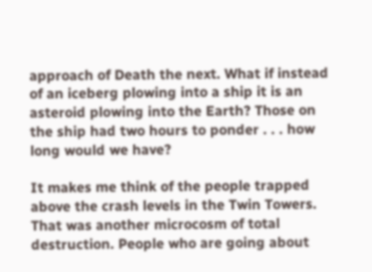approach of Death the next. What if instead of an iceberg plowing into a ship it is an asteroid plowing into the Earth? Those on the ship had two hours to ponder . . . how long would we have?

It makes me think of the people trapped above the crash levels in the Twin Towers. That was another microcosm of total destruction. People who are going about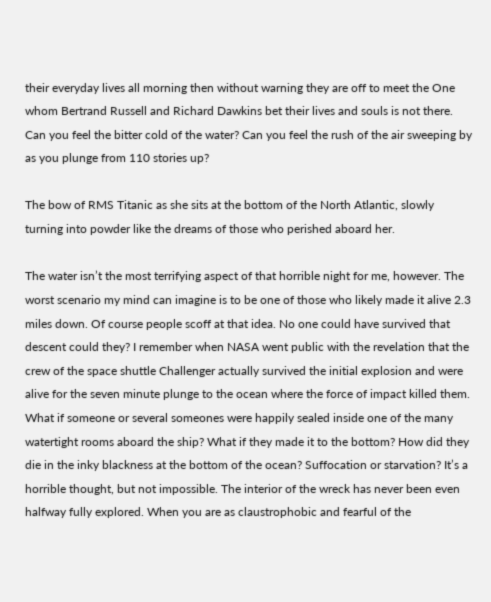their everyday lives all morning then without warning they are off to meet the One whom Bertrand Russell and Richard Dawkins bet their lives and souls is not there. Can you feel the bitter cold of the water? Can you feel the rush of the air sweeping by as you plunge from 110 stories up?

The bow of RMS Titanic as she sits at the bottom of the North Atlantic, slowly turning into powder like the dreams of those who perished aboard her.

The water isn’t the most terrifying aspect of that horrible night for me, however. The worst scenario my mind can imagine is to be one of those who likely made it alive 2.3 miles down. Of course people scoff at that idea. No one could have survived that descent could they? I remember when NASA went public with the revelation that the crew of the space shuttle Challenger actually survived the initial explosion and were alive for the seven minute plunge to the ocean where the force of impact killed them. What if someone or several someones were happily sealed inside one of the many watertight rooms aboard the ship? What if they made it to the bottom? How did they die in the inky blackness at the bottom of the ocean? Suffocation or starvation? It’s a horrible thought, but not impossible. The interior of the wreck has never been even halfway fully explored. When you are as claustrophobic and fearful of the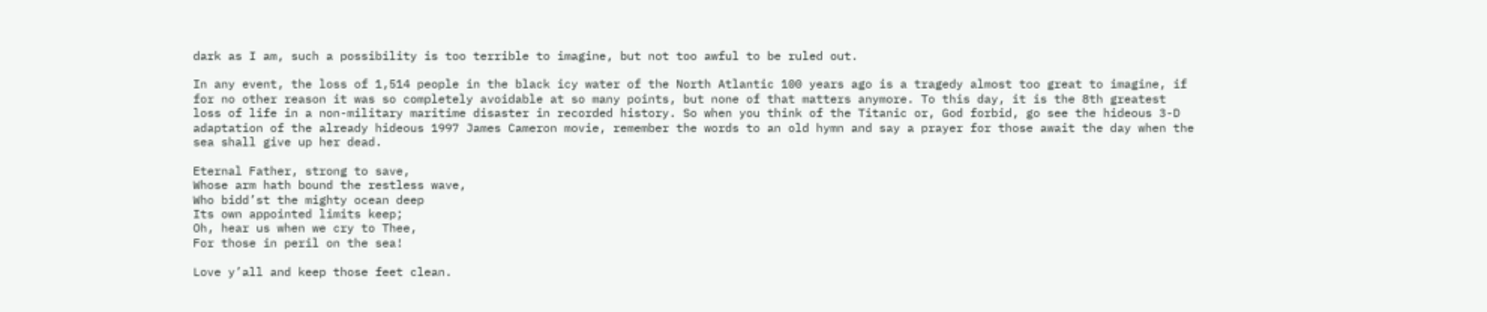dark as I am, such a possibility is too terrible to imagine, but not too awful to be ruled out.

In any event, the loss of 1,514 people in the black icy water of the North Atlantic 100 years ago is a tragedy almost too great to imagine, if for no other reason it was so completely avoidable at so many points, but none of that matters anymore. To this day, it is the 8th greatest loss of life in a non-military maritime disaster in recorded history. So when you think of the Titanic or, God forbid, go see the hideous 3-D adaptation of the already hideous 1997 James Cameron movie, remember the words to an old hymn and say a prayer for those await the day when the sea shall give up her dead.

Eternal Father, strong to save,
Whose arm hath bound the restless wave,
Who bidd’st the mighty ocean deep
Its own appointed limits keep;
Oh, hear us when we cry to Thee,
For those in peril on the sea!

Love y’all and keep those feet clean.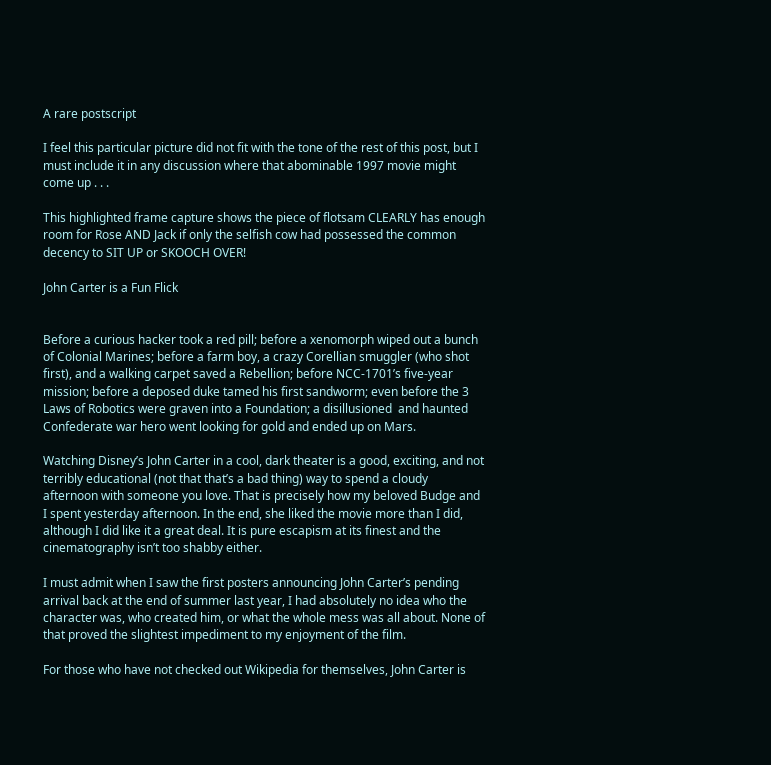A rare postscript

I feel this particular picture did not fit with the tone of the rest of this post, but I must include it in any discussion where that abominable 1997 movie might come up . . .

This highlighted frame capture shows the piece of flotsam CLEARLY has enough room for Rose AND Jack if only the selfish cow had possessed the common decency to SIT UP or SKOOCH OVER!

John Carter is a Fun Flick


Before a curious hacker took a red pill; before a xenomorph wiped out a bunch of Colonial Marines; before a farm boy, a crazy Corellian smuggler (who shot first), and a walking carpet saved a Rebellion; before NCC-1701’s five-year mission; before a deposed duke tamed his first sandworm; even before the 3 Laws of Robotics were graven into a Foundation; a disillusioned  and haunted Confederate war hero went looking for gold and ended up on Mars.

Watching Disney’s John Carter in a cool, dark theater is a good, exciting, and not terribly educational (not that that’s a bad thing) way to spend a cloudy afternoon with someone you love. That is precisely how my beloved Budge and I spent yesterday afternoon. In the end, she liked the movie more than I did, although I did like it a great deal. It is pure escapism at its finest and the cinematography isn’t too shabby either.

I must admit when I saw the first posters announcing John Carter’s pending arrival back at the end of summer last year, I had absolutely no idea who the character was, who created him, or what the whole mess was all about. None of that proved the slightest impediment to my enjoyment of the film.

For those who have not checked out Wikipedia for themselves, John Carter is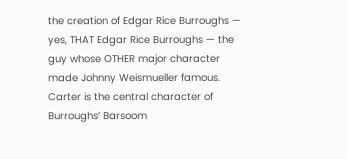the creation of Edgar Rice Burroughs — yes, THAT Edgar Rice Burroughs — the guy whose OTHER major character made Johnny Weismueller famous. Carter is the central character of Burroughs’ Barsoom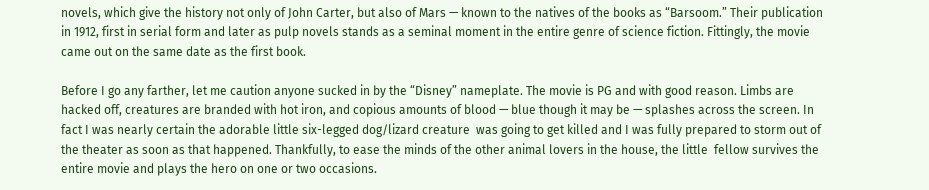novels, which give the history not only of John Carter, but also of Mars — known to the natives of the books as “Barsoom.” Their publication in 1912, first in serial form and later as pulp novels stands as a seminal moment in the entire genre of science fiction. Fittingly, the movie came out on the same date as the first book.

Before I go any farther, let me caution anyone sucked in by the “Disney” nameplate. The movie is PG and with good reason. Limbs are hacked off, creatures are branded with hot iron, and copious amounts of blood — blue though it may be — splashes across the screen. In fact I was nearly certain the adorable little six-legged dog/lizard creature  was going to get killed and I was fully prepared to storm out of the theater as soon as that happened. Thankfully, to ease the minds of the other animal lovers in the house, the little  fellow survives the entire movie and plays the hero on one or two occasions.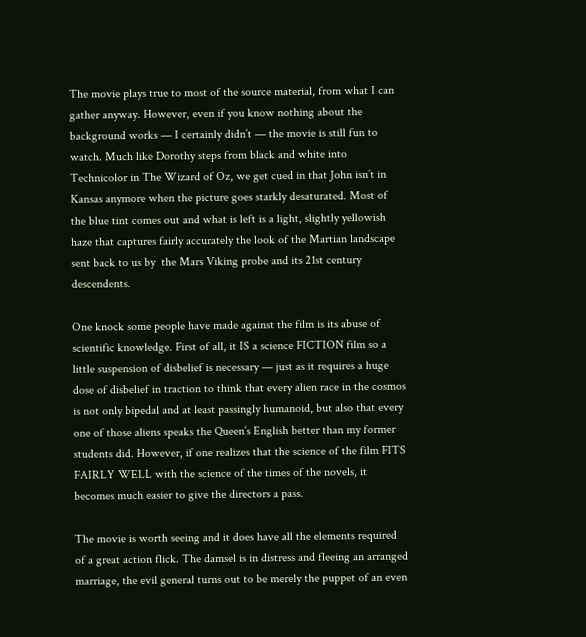The movie plays true to most of the source material, from what I can gather anyway. However, even if you know nothing about the background works — I certainly didn’t — the movie is still fun to watch. Much like Dorothy steps from black and white into Technicolor in The Wizard of Oz, we get cued in that John isn’t in Kansas anymore when the picture goes starkly desaturated. Most of the blue tint comes out and what is left is a light, slightly yellowish haze that captures fairly accurately the look of the Martian landscape sent back to us by  the Mars Viking probe and its 21st century descendents.

One knock some people have made against the film is its abuse of scientific knowledge. First of all, it IS a science FICTION film so a little suspension of disbelief is necessary — just as it requires a huge dose of disbelief in traction to think that every alien race in the cosmos is not only bipedal and at least passingly humanoid, but also that every one of those aliens speaks the Queen’s English better than my former students did. However, if one realizes that the science of the film FITS FAIRLY WELL with the science of the times of the novels, it becomes much easier to give the directors a pass.

The movie is worth seeing and it does have all the elements required of a great action flick. The damsel is in distress and fleeing an arranged marriage, the evil general turns out to be merely the puppet of an even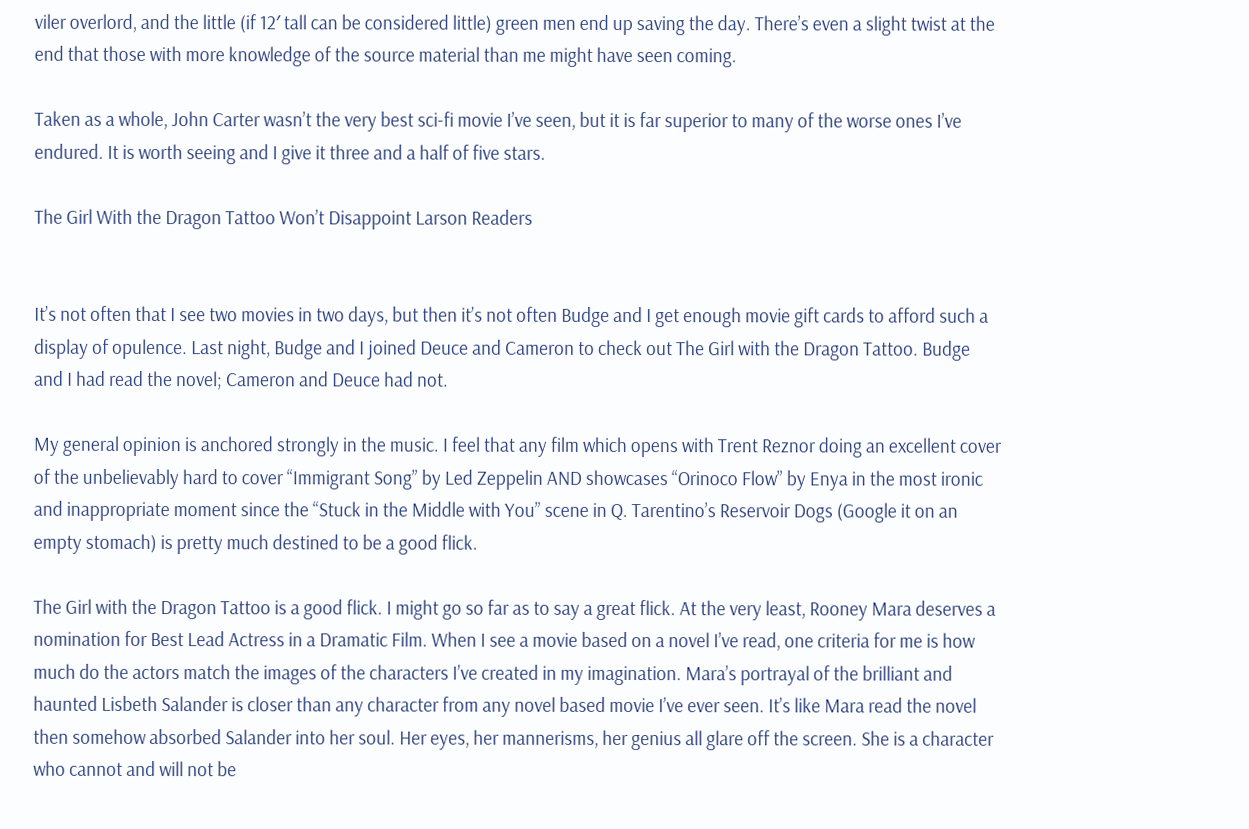viler overlord, and the little (if 12′ tall can be considered little) green men end up saving the day. There’s even a slight twist at the end that those with more knowledge of the source material than me might have seen coming.

Taken as a whole, John Carter wasn’t the very best sci-fi movie I’ve seen, but it is far superior to many of the worse ones I’ve endured. It is worth seeing and I give it three and a half of five stars.

The Girl With the Dragon Tattoo Won’t Disappoint Larson Readers


It’s not often that I see two movies in two days, but then it’s not often Budge and I get enough movie gift cards to afford such a display of opulence. Last night, Budge and I joined Deuce and Cameron to check out The Girl with the Dragon Tattoo. Budge and I had read the novel; Cameron and Deuce had not.

My general opinion is anchored strongly in the music. I feel that any film which opens with Trent Reznor doing an excellent cover of the unbelievably hard to cover “Immigrant Song” by Led Zeppelin AND showcases “Orinoco Flow” by Enya in the most ironic and inappropriate moment since the “Stuck in the Middle with You” scene in Q. Tarentino’s Reservoir Dogs (Google it on an empty stomach) is pretty much destined to be a good flick.

The Girl with the Dragon Tattoo is a good flick. I might go so far as to say a great flick. At the very least, Rooney Mara deserves a nomination for Best Lead Actress in a Dramatic Film. When I see a movie based on a novel I’ve read, one criteria for me is how much do the actors match the images of the characters I’ve created in my imagination. Mara’s portrayal of the brilliant and haunted Lisbeth Salander is closer than any character from any novel based movie I’ve ever seen. It’s like Mara read the novel then somehow absorbed Salander into her soul. Her eyes, her mannerisms, her genius all glare off the screen. She is a character who cannot and will not be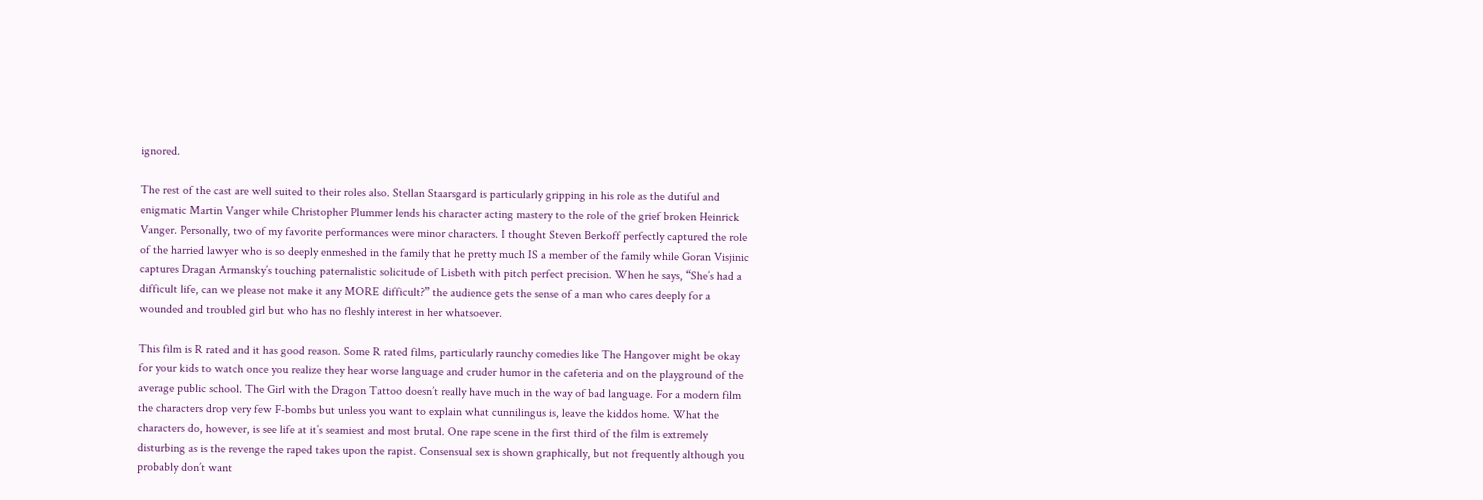ignored.

The rest of the cast are well suited to their roles also. Stellan Staarsgard is particularly gripping in his role as the dutiful and enigmatic Martin Vanger while Christopher Plummer lends his character acting mastery to the role of the grief broken Heinrick Vanger. Personally, two of my favorite performances were minor characters. I thought Steven Berkoff perfectly captured the role of the harried lawyer who is so deeply enmeshed in the family that he pretty much IS a member of the family while Goran Visjinic captures Dragan Armansky’s touching paternalistic solicitude of Lisbeth with pitch perfect precision. When he says, “She’s had a difficult life, can we please not make it any MORE difficult?” the audience gets the sense of a man who cares deeply for a wounded and troubled girl but who has no fleshly interest in her whatsoever.

This film is R rated and it has good reason. Some R rated films, particularly raunchy comedies like The Hangover might be okay for your kids to watch once you realize they hear worse language and cruder humor in the cafeteria and on the playground of the average public school. The Girl with the Dragon Tattoo doesn’t really have much in the way of bad language. For a modern film the characters drop very few F-bombs but unless you want to explain what cunnilingus is, leave the kiddos home. What the characters do, however, is see life at it’s seamiest and most brutal. One rape scene in the first third of the film is extremely disturbing as is the revenge the raped takes upon the rapist. Consensual sex is shown graphically, but not frequently although you probably don’t want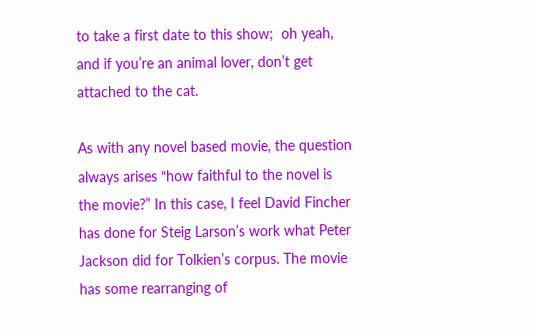to take a first date to this show;  oh yeah, and if you’re an animal lover, don’t get attached to the cat.

As with any novel based movie, the question always arises “how faithful to the novel is the movie?” In this case, I feel David Fincher has done for Steig Larson’s work what Peter Jackson did for Tolkien’s corpus. The movie has some rearranging of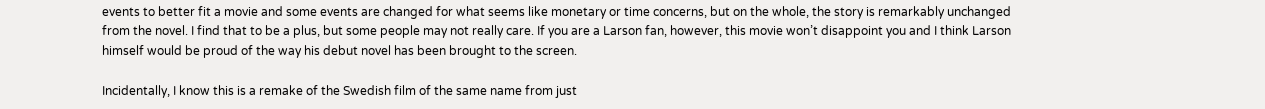events to better fit a movie and some events are changed for what seems like monetary or time concerns, but on the whole, the story is remarkably unchanged from the novel. I find that to be a plus, but some people may not really care. If you are a Larson fan, however, this movie won’t disappoint you and I think Larson himself would be proud of the way his debut novel has been brought to the screen.

Incidentally, I know this is a remake of the Swedish film of the same name from just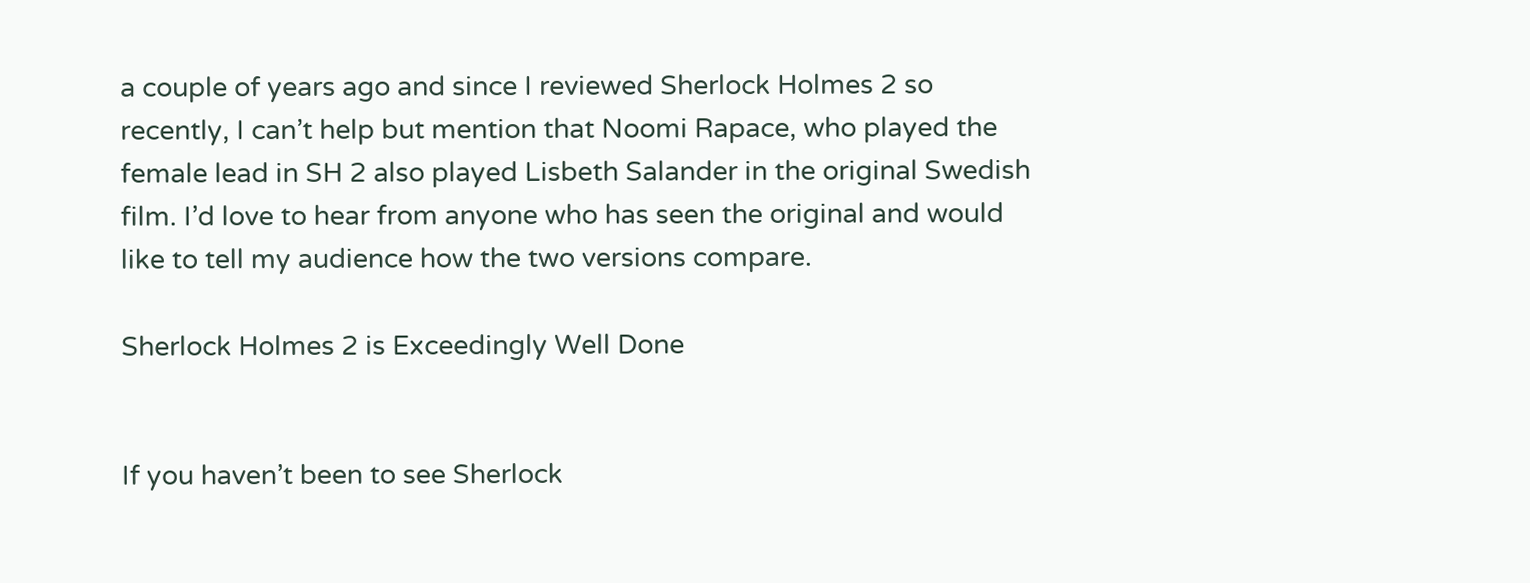a couple of years ago and since I reviewed Sherlock Holmes 2 so recently, I can’t help but mention that Noomi Rapace, who played the female lead in SH 2 also played Lisbeth Salander in the original Swedish film. I’d love to hear from anyone who has seen the original and would like to tell my audience how the two versions compare.

Sherlock Holmes 2 is Exceedingly Well Done


If you haven’t been to see Sherlock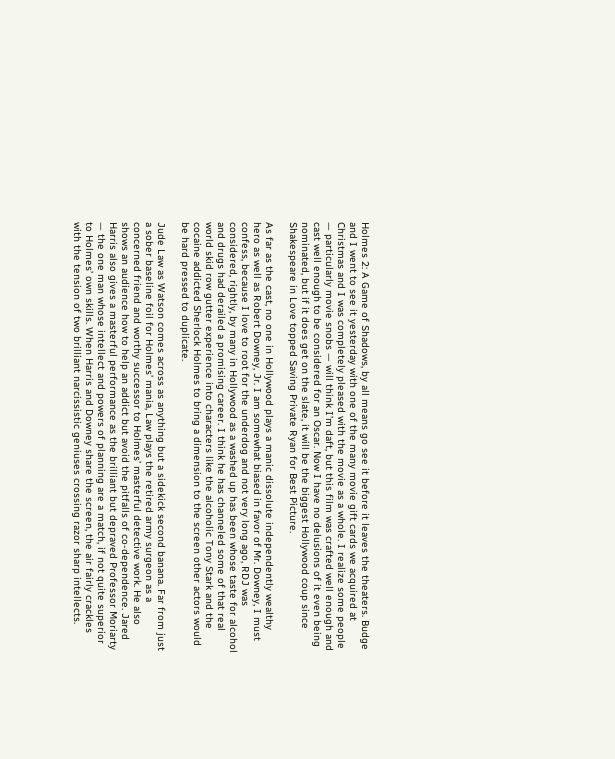Holmes 2: A Game of Shadows, by all means go see it before it leaves the theaters. Budge and I went to see it yesterday with one of the many movie gift cards we acquired at Christmas and I was completely pleased with the movie as a whole. I realize some people — particularly movie snobs — will think I’m daft, but this film was crafted well enough and cast well enough to be considered for an Oscar. Now I have no delusions of it even being nominated, but if it does get on the slate, it will be the biggest Hollywood coup since Shakespeare in Love topped Saving Private Ryan for Best Picture.

As far as the cast, no one in Hollywood plays a manic dissolute independently wealthy hero as well as Robert Downey, Jr. I am somewhat biased in favor of Mr. Downey, I must confess, because I love to root for the underdog and not very long ago, RDJ was considered, rightly, by many in Hollywood as a washed up has been whose taste for alcohol and drugs had derailed a promising career. I think he has channeled some of that real world skid row gutter experience into characters like the alcoholic Tony Stark and the cocaine addicted Sherlock Holmes to bring a dimension to the screen other actors would be hard pressed to duplicate.

Jude Law as Watson comes across as anything but a sidekick second banana. Far from just a sober baseline foil for Holmes’ mania, Law plays the retired army surgeon as a concerned friend and worthy successor to Holmes’ masterful detective work. He also shows an audience how to help an addict but avoid the pitfalls of co-dependence. Jared Harris also gives a masterful performance as the brilliant but depraved Professor Moriarty — the one man whose intellect and powers of planning are a match, if not quite superior to Holmes’ own skills. When Harris and Downey share the screen, the air fairly crackles with the tension of two brilliant narcissistic geniuses crossing razor sharp intellects.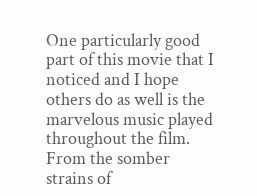One particularly good part of this movie that I noticed and I hope others do as well is the marvelous music played throughout the film. From the somber strains of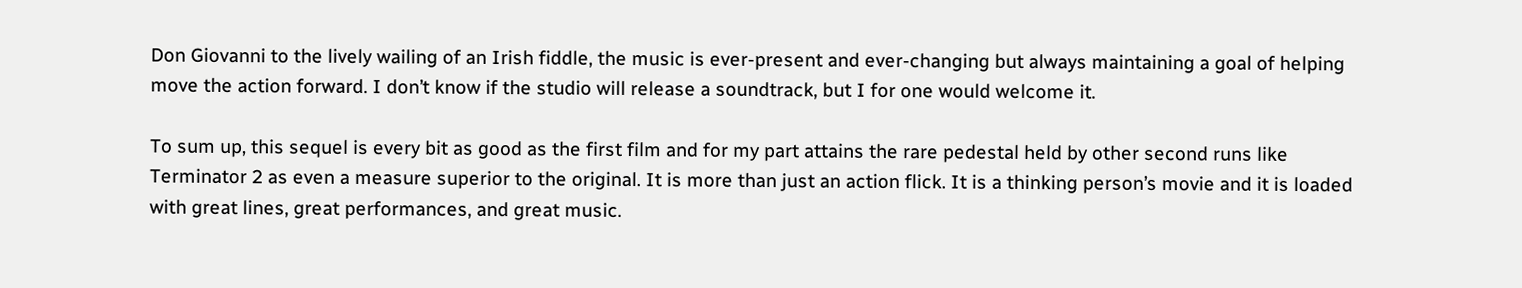Don Giovanni to the lively wailing of an Irish fiddle, the music is ever-present and ever-changing but always maintaining a goal of helping move the action forward. I don’t know if the studio will release a soundtrack, but I for one would welcome it.

To sum up, this sequel is every bit as good as the first film and for my part attains the rare pedestal held by other second runs like Terminator 2 as even a measure superior to the original. It is more than just an action flick. It is a thinking person’s movie and it is loaded with great lines, great performances, and great music.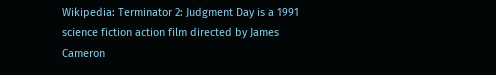Wikipedia: Terminator 2: Judgment Day is a 1991 science fiction action film directed by James Cameron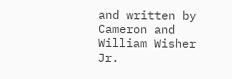and written by Cameron and William Wisher Jr.